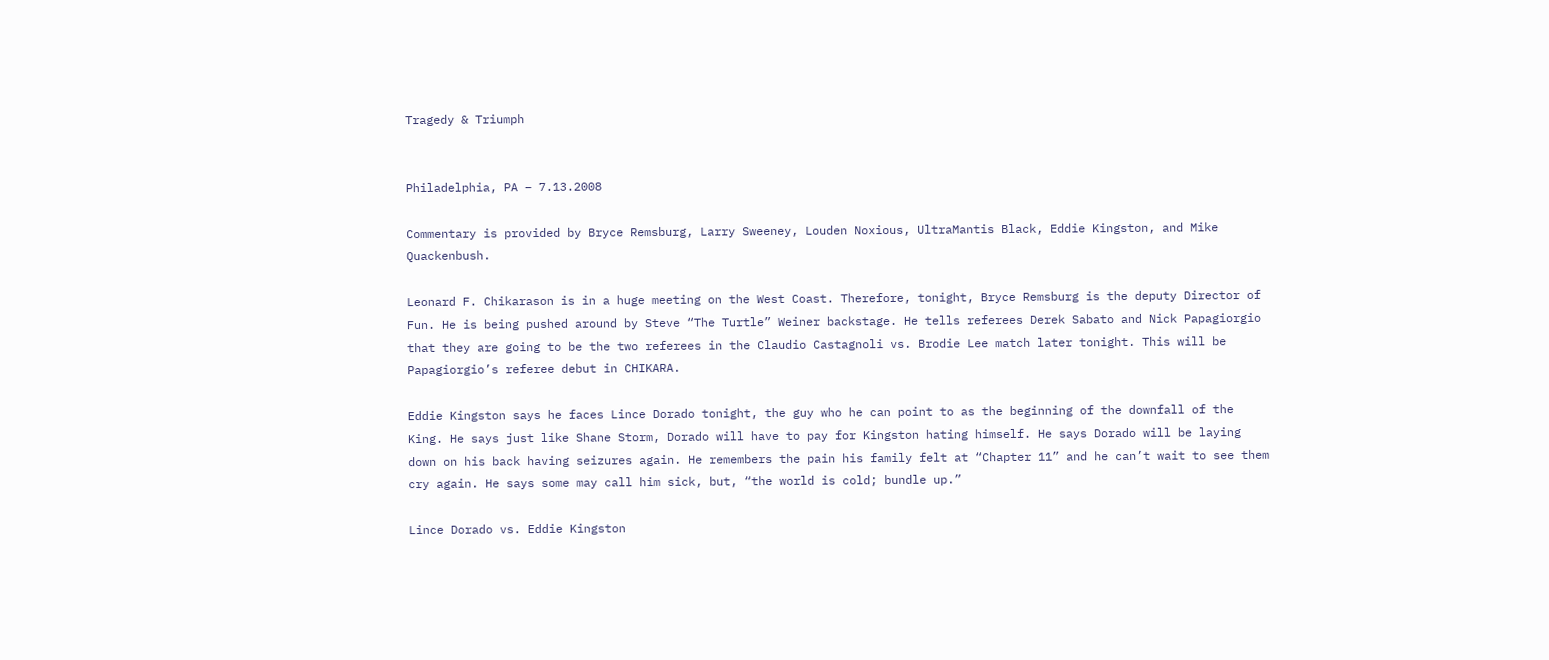Tragedy & Triumph


Philadelphia, PA – 7.13.2008

Commentary is provided by Bryce Remsburg, Larry Sweeney, Louden Noxious, UltraMantis Black, Eddie Kingston, and Mike Quackenbush.

Leonard F. Chikarason is in a huge meeting on the West Coast. Therefore, tonight, Bryce Remsburg is the deputy Director of Fun. He is being pushed around by Steve “The Turtle” Weiner backstage. He tells referees Derek Sabato and Nick Papagiorgio that they are going to be the two referees in the Claudio Castagnoli vs. Brodie Lee match later tonight. This will be Papagiorgio’s referee debut in CHIKARA.

Eddie Kingston says he faces Lince Dorado tonight, the guy who he can point to as the beginning of the downfall of the King. He says just like Shane Storm, Dorado will have to pay for Kingston hating himself. He says Dorado will be laying down on his back having seizures again. He remembers the pain his family felt at “Chapter 11” and he can’t wait to see them cry again. He says some may call him sick, but, “the world is cold; bundle up.”

Lince Dorado vs. Eddie Kingston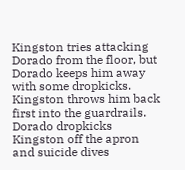Kingston tries attacking Dorado from the floor, but Dorado keeps him away with some dropkicks. Kingston throws him back first into the guardrails. Dorado dropkicks Kingston off the apron and suicide dives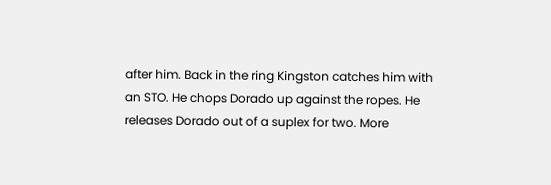after him. Back in the ring Kingston catches him with an STO. He chops Dorado up against the ropes. He releases Dorado out of a suplex for two. More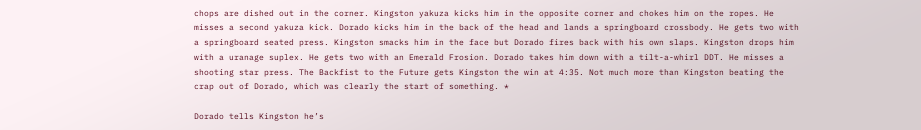chops are dished out in the corner. Kingston yakuza kicks him in the opposite corner and chokes him on the ropes. He misses a second yakuza kick. Dorado kicks him in the back of the head and lands a springboard crossbody. He gets two with a springboard seated press. Kingston smacks him in the face but Dorado fires back with his own slaps. Kingston drops him with a uranage suplex. He gets two with an Emerald Frosion. Dorado takes him down with a tilt-a-whirl DDT. He misses a shooting star press. The Backfist to the Future gets Kingston the win at 4:35. Not much more than Kingston beating the crap out of Dorado, which was clearly the start of something. *

Dorado tells Kingston he’s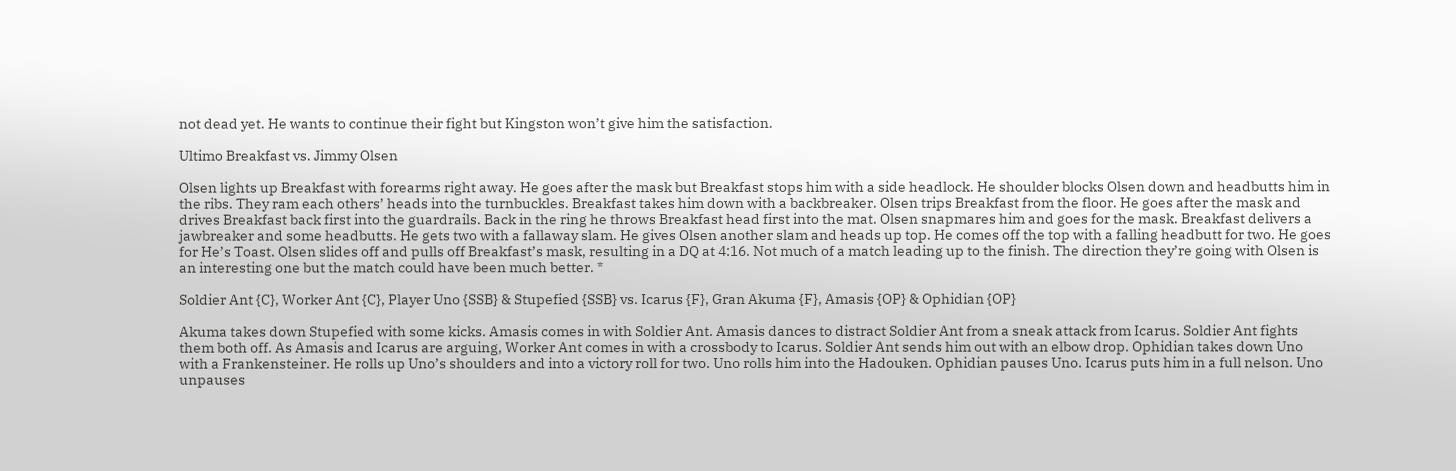not dead yet. He wants to continue their fight but Kingston won’t give him the satisfaction.

Ultimo Breakfast vs. Jimmy Olsen

Olsen lights up Breakfast with forearms right away. He goes after the mask but Breakfast stops him with a side headlock. He shoulder blocks Olsen down and headbutts him in the ribs. They ram each others’ heads into the turnbuckles. Breakfast takes him down with a backbreaker. Olsen trips Breakfast from the floor. He goes after the mask and drives Breakfast back first into the guardrails. Back in the ring he throws Breakfast head first into the mat. Olsen snapmares him and goes for the mask. Breakfast delivers a jawbreaker and some headbutts. He gets two with a fallaway slam. He gives Olsen another slam and heads up top. He comes off the top with a falling headbutt for two. He goes for He’s Toast. Olsen slides off and pulls off Breakfast’s mask, resulting in a DQ at 4:16. Not much of a match leading up to the finish. The direction they’re going with Olsen is an interesting one but the match could have been much better. *

Soldier Ant {C}, Worker Ant {C}, Player Uno {SSB} & Stupefied {SSB} vs. Icarus {F}, Gran Akuma {F}, Amasis {OP} & Ophidian {OP}

Akuma takes down Stupefied with some kicks. Amasis comes in with Soldier Ant. Amasis dances to distract Soldier Ant from a sneak attack from Icarus. Soldier Ant fights them both off. As Amasis and Icarus are arguing, Worker Ant comes in with a crossbody to Icarus. Soldier Ant sends him out with an elbow drop. Ophidian takes down Uno with a Frankensteiner. He rolls up Uno’s shoulders and into a victory roll for two. Uno rolls him into the Hadouken. Ophidian pauses Uno. Icarus puts him in a full nelson. Uno unpauses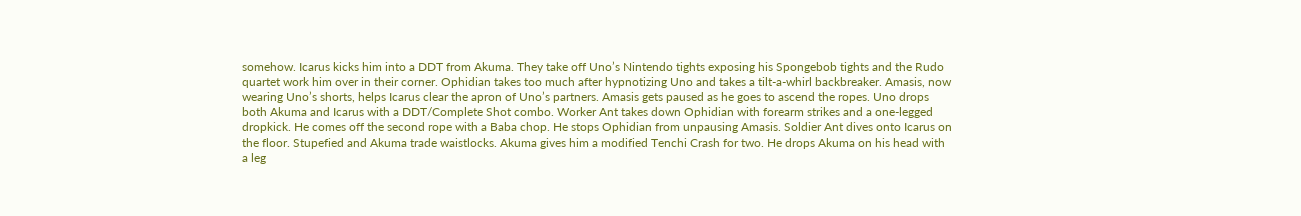somehow. Icarus kicks him into a DDT from Akuma. They take off Uno’s Nintendo tights exposing his Spongebob tights and the Rudo quartet work him over in their corner. Ophidian takes too much after hypnotizing Uno and takes a tilt-a-whirl backbreaker. Amasis, now wearing Uno’s shorts, helps Icarus clear the apron of Uno’s partners. Amasis gets paused as he goes to ascend the ropes. Uno drops both Akuma and Icarus with a DDT/Complete Shot combo. Worker Ant takes down Ophidian with forearm strikes and a one-legged dropkick. He comes off the second rope with a Baba chop. He stops Ophidian from unpausing Amasis. Soldier Ant dives onto Icarus on the floor. Stupefied and Akuma trade waistlocks. Akuma gives him a modified Tenchi Crash for two. He drops Akuma on his head with a leg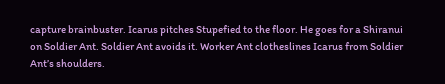capture brainbuster. Icarus pitches Stupefied to the floor. He goes for a Shiranui on Soldier Ant. Soldier Ant avoids it. Worker Ant clotheslines Icarus from Soldier Ant’s shoulders.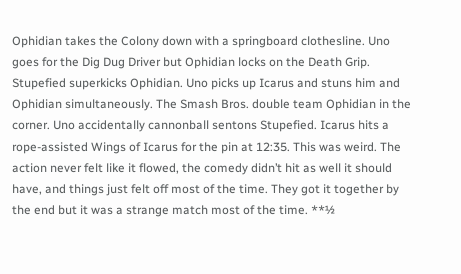Ophidian takes the Colony down with a springboard clothesline. Uno goes for the Dig Dug Driver but Ophidian locks on the Death Grip. Stupefied superkicks Ophidian. Uno picks up Icarus and stuns him and Ophidian simultaneously. The Smash Bros. double team Ophidian in the corner. Uno accidentally cannonball sentons Stupefied. Icarus hits a rope-assisted Wings of Icarus for the pin at 12:35. This was weird. The action never felt like it flowed, the comedy didn’t hit as well it should have, and things just felt off most of the time. They got it together by the end but it was a strange match most of the time. **½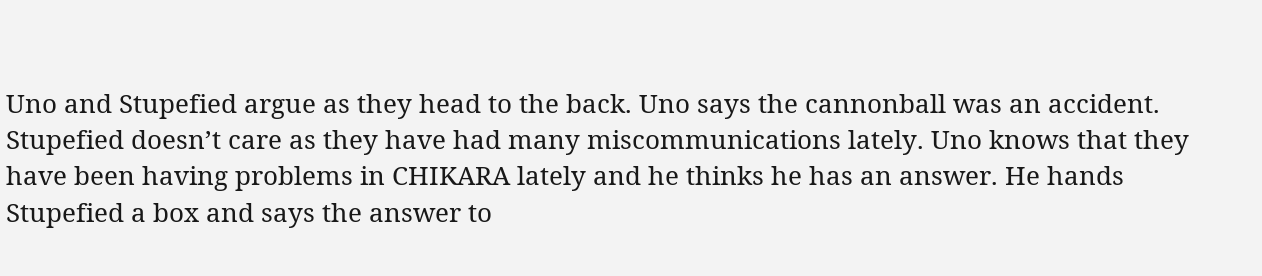Uno and Stupefied argue as they head to the back. Uno says the cannonball was an accident. Stupefied doesn’t care as they have had many miscommunications lately. Uno knows that they have been having problems in CHIKARA lately and he thinks he has an answer. He hands Stupefied a box and says the answer to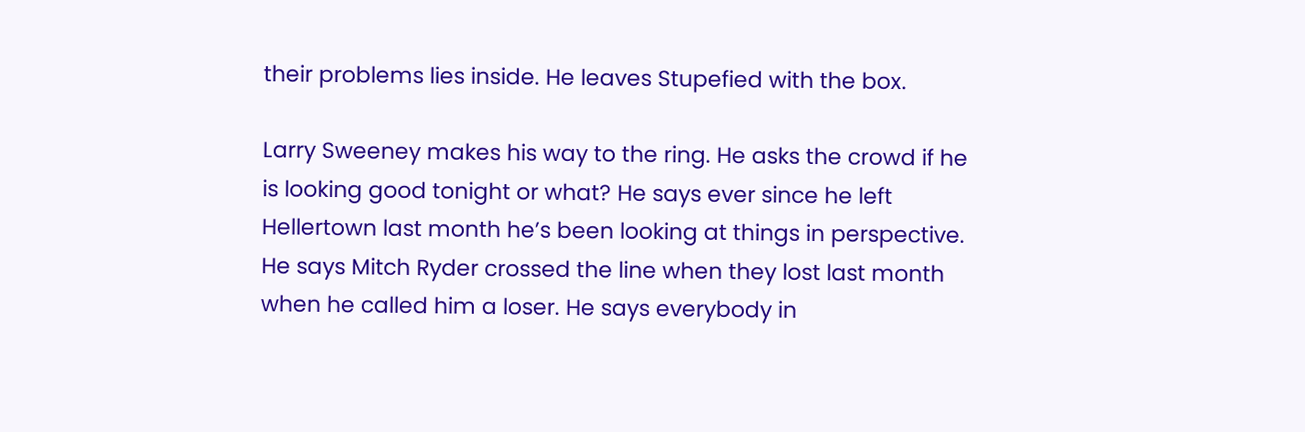their problems lies inside. He leaves Stupefied with the box.

Larry Sweeney makes his way to the ring. He asks the crowd if he is looking good tonight or what? He says ever since he left Hellertown last month he’s been looking at things in perspective. He says Mitch Ryder crossed the line when they lost last month when he called him a loser. He says everybody in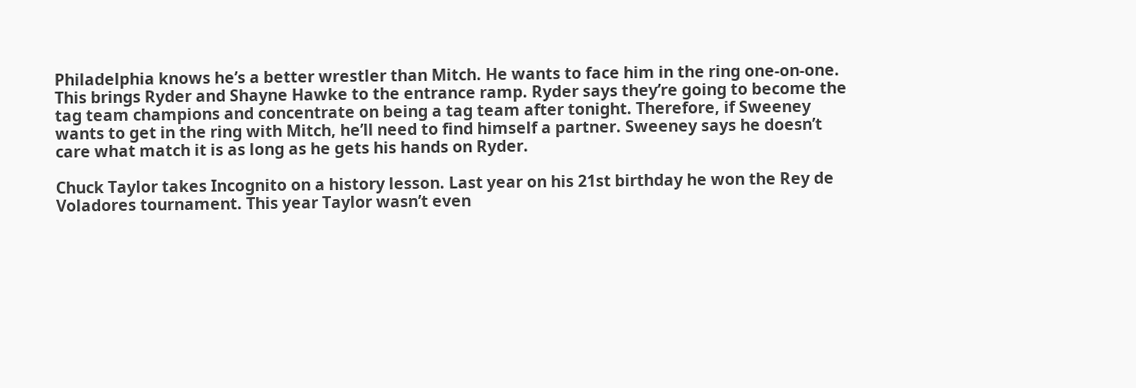Philadelphia knows he’s a better wrestler than Mitch. He wants to face him in the ring one-on-one. This brings Ryder and Shayne Hawke to the entrance ramp. Ryder says they’re going to become the tag team champions and concentrate on being a tag team after tonight. Therefore, if Sweeney wants to get in the ring with Mitch, he’ll need to find himself a partner. Sweeney says he doesn’t care what match it is as long as he gets his hands on Ryder.

Chuck Taylor takes Incognito on a history lesson. Last year on his 21st birthday he won the Rey de Voladores tournament. This year Taylor wasn’t even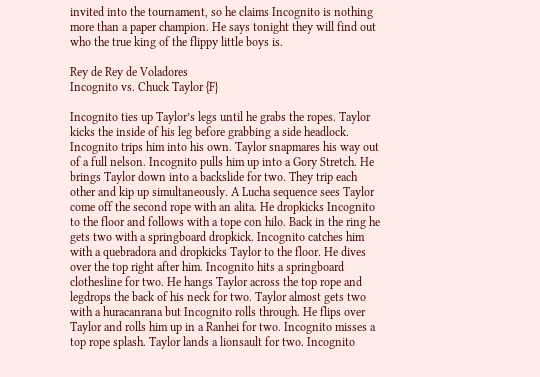invited into the tournament, so he claims Incognito is nothing more than a paper champion. He says tonight they will find out who the true king of the flippy little boys is.

Rey de Rey de Voladores
Incognito vs. Chuck Taylor {F}

Incognito ties up Taylor’s legs until he grabs the ropes. Taylor kicks the inside of his leg before grabbing a side headlock. Incognito trips him into his own. Taylor snapmares his way out of a full nelson. Incognito pulls him up into a Gory Stretch. He brings Taylor down into a backslide for two. They trip each other and kip up simultaneously. A Lucha sequence sees Taylor come off the second rope with an alita. He dropkicks Incognito to the floor and follows with a tope con hilo. Back in the ring he gets two with a springboard dropkick. Incognito catches him with a quebradora and dropkicks Taylor to the floor. He dives over the top right after him. Incognito hits a springboard clothesline for two. He hangs Taylor across the top rope and legdrops the back of his neck for two. Taylor almost gets two with a huracanrana but Incognito rolls through. He flips over Taylor and rolls him up in a Ranhei for two. Incognito misses a top rope splash. Taylor lands a lionsault for two. Incognito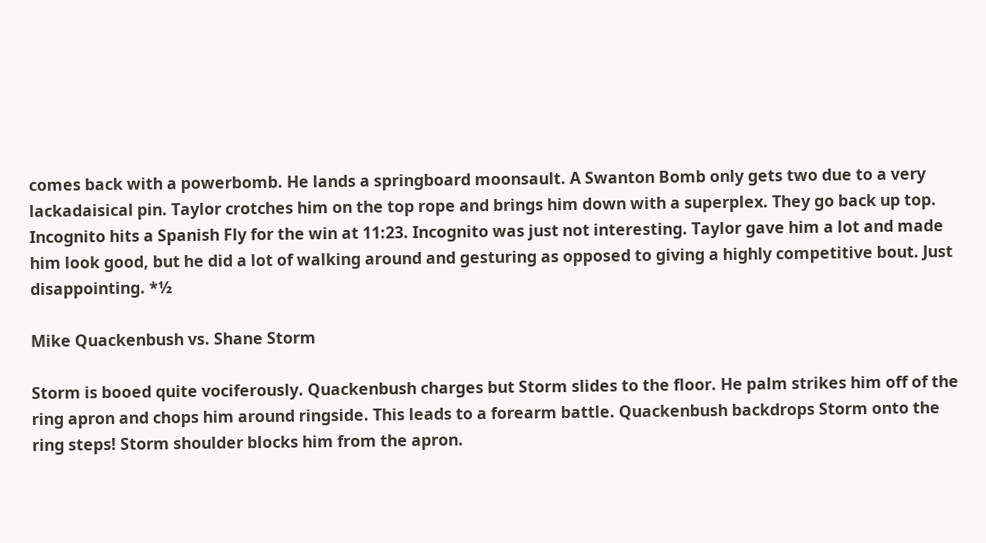comes back with a powerbomb. He lands a springboard moonsault. A Swanton Bomb only gets two due to a very lackadaisical pin. Taylor crotches him on the top rope and brings him down with a superplex. They go back up top. Incognito hits a Spanish Fly for the win at 11:23. Incognito was just not interesting. Taylor gave him a lot and made him look good, but he did a lot of walking around and gesturing as opposed to giving a highly competitive bout. Just disappointing. *½

Mike Quackenbush vs. Shane Storm

Storm is booed quite vociferously. Quackenbush charges but Storm slides to the floor. He palm strikes him off of the ring apron and chops him around ringside. This leads to a forearm battle. Quackenbush backdrops Storm onto the ring steps! Storm shoulder blocks him from the apron.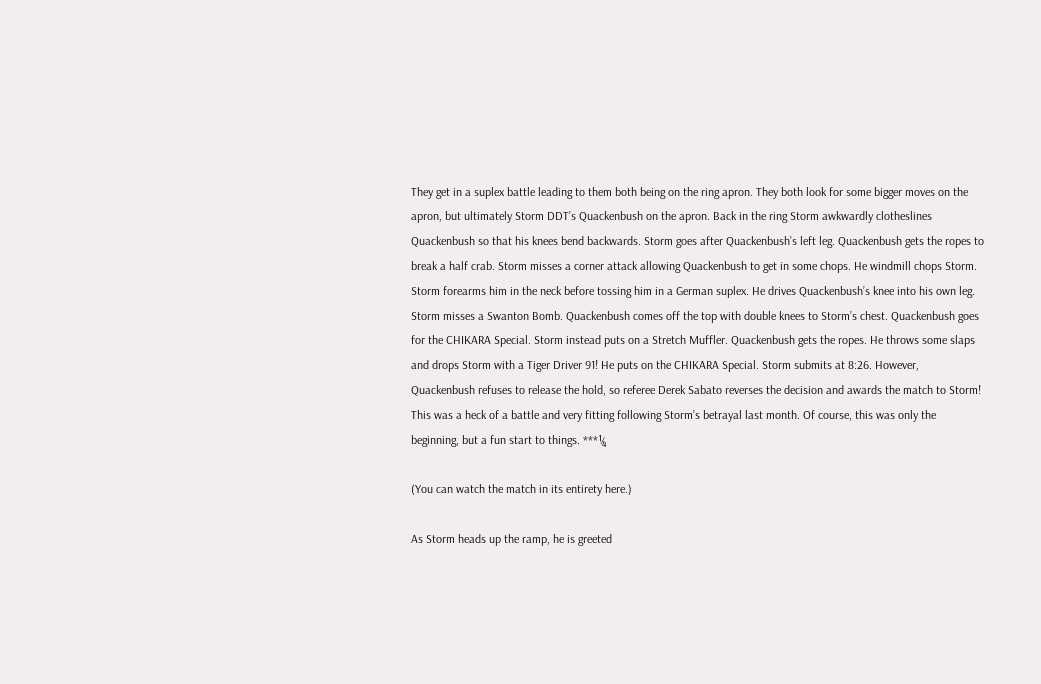They get in a suplex battle leading to them both being on the ring apron. They both look for some bigger moves on the apron, but ultimately Storm DDT’s Quackenbush on the apron. Back in the ring Storm awkwardly clotheslines Quackenbush so that his knees bend backwards. Storm goes after Quackenbush’s left leg. Quackenbush gets the ropes to break a half crab. Storm misses a corner attack allowing Quackenbush to get in some chops. He windmill chops Storm. Storm forearms him in the neck before tossing him in a German suplex. He drives Quackenbush’s knee into his own leg. Storm misses a Swanton Bomb. Quackenbush comes off the top with double knees to Storm’s chest. Quackenbush goes for the CHIKARA Special. Storm instead puts on a Stretch Muffler. Quackenbush gets the ropes. He throws some slaps and drops Storm with a Tiger Driver 91! He puts on the CHIKARA Special. Storm submits at 8:26. However, Quackenbush refuses to release the hold, so referee Derek Sabato reverses the decision and awards the match to Storm! This was a heck of a battle and very fitting following Storm’s betrayal last month. Of course, this was only the beginning, but a fun start to things. ***¼

(You can watch the match in its entirety here.)

As Storm heads up the ramp, he is greeted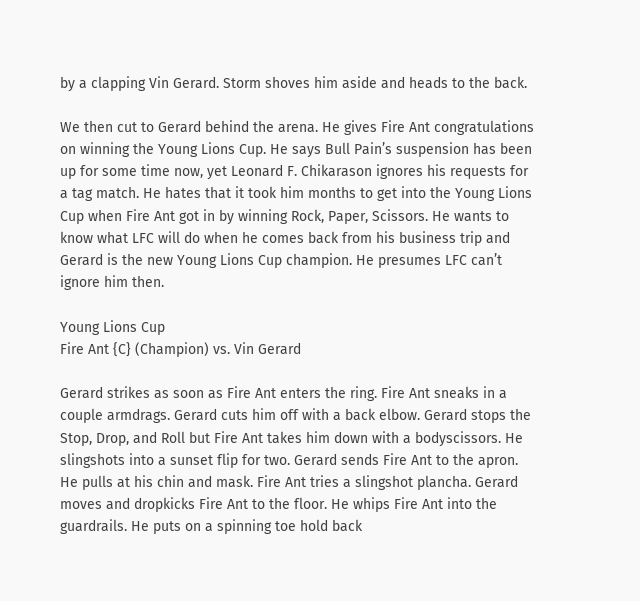by a clapping Vin Gerard. Storm shoves him aside and heads to the back.

We then cut to Gerard behind the arena. He gives Fire Ant congratulations on winning the Young Lions Cup. He says Bull Pain’s suspension has been up for some time now, yet Leonard F. Chikarason ignores his requests for a tag match. He hates that it took him months to get into the Young Lions Cup when Fire Ant got in by winning Rock, Paper, Scissors. He wants to know what LFC will do when he comes back from his business trip and Gerard is the new Young Lions Cup champion. He presumes LFC can’t ignore him then.

Young Lions Cup
Fire Ant {C} (Champion) vs. Vin Gerard

Gerard strikes as soon as Fire Ant enters the ring. Fire Ant sneaks in a couple armdrags. Gerard cuts him off with a back elbow. Gerard stops the Stop, Drop, and Roll but Fire Ant takes him down with a bodyscissors. He slingshots into a sunset flip for two. Gerard sends Fire Ant to the apron. He pulls at his chin and mask. Fire Ant tries a slingshot plancha. Gerard moves and dropkicks Fire Ant to the floor. He whips Fire Ant into the guardrails. He puts on a spinning toe hold back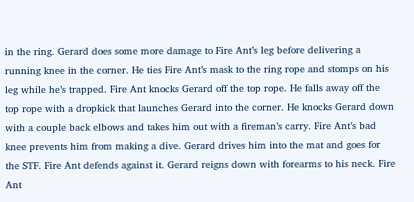in the ring. Gerard does some more damage to Fire Ant’s leg before delivering a running knee in the corner. He ties Fire Ant’s mask to the ring rope and stomps on his leg while he’s trapped. Fire Ant knocks Gerard off the top rope. He falls away off the top rope with a dropkick that launches Gerard into the corner. He knocks Gerard down with a couple back elbows and takes him out with a fireman’s carry. Fire Ant’s bad knee prevents him from making a dive. Gerard drives him into the mat and goes for the STF. Fire Ant defends against it. Gerard reigns down with forearms to his neck. Fire Ant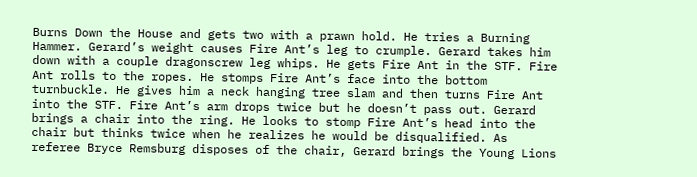Burns Down the House and gets two with a prawn hold. He tries a Burning Hammer. Gerard’s weight causes Fire Ant’s leg to crumple. Gerard takes him down with a couple dragonscrew leg whips. He gets Fire Ant in the STF. Fire Ant rolls to the ropes. He stomps Fire Ant’s face into the bottom turnbuckle. He gives him a neck hanging tree slam and then turns Fire Ant into the STF. Fire Ant’s arm drops twice but he doesn’t pass out. Gerard brings a chair into the ring. He looks to stomp Fire Ant’s head into the chair but thinks twice when he realizes he would be disqualified. As referee Bryce Remsburg disposes of the chair, Gerard brings the Young Lions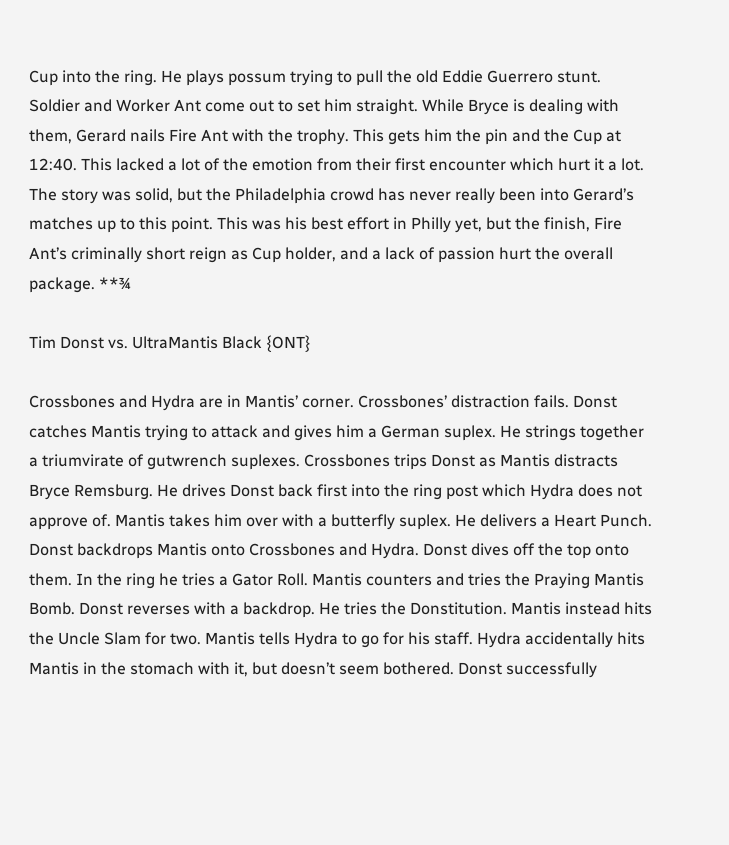Cup into the ring. He plays possum trying to pull the old Eddie Guerrero stunt. Soldier and Worker Ant come out to set him straight. While Bryce is dealing with them, Gerard nails Fire Ant with the trophy. This gets him the pin and the Cup at 12:40. This lacked a lot of the emotion from their first encounter which hurt it a lot. The story was solid, but the Philadelphia crowd has never really been into Gerard’s matches up to this point. This was his best effort in Philly yet, but the finish, Fire Ant’s criminally short reign as Cup holder, and a lack of passion hurt the overall package. **¾

Tim Donst vs. UltraMantis Black {ONT}

Crossbones and Hydra are in Mantis’ corner. Crossbones’ distraction fails. Donst catches Mantis trying to attack and gives him a German suplex. He strings together a triumvirate of gutwrench suplexes. Crossbones trips Donst as Mantis distracts Bryce Remsburg. He drives Donst back first into the ring post which Hydra does not approve of. Mantis takes him over with a butterfly suplex. He delivers a Heart Punch. Donst backdrops Mantis onto Crossbones and Hydra. Donst dives off the top onto them. In the ring he tries a Gator Roll. Mantis counters and tries the Praying Mantis Bomb. Donst reverses with a backdrop. He tries the Donstitution. Mantis instead hits the Uncle Slam for two. Mantis tells Hydra to go for his staff. Hydra accidentally hits Mantis in the stomach with it, but doesn’t seem bothered. Donst successfully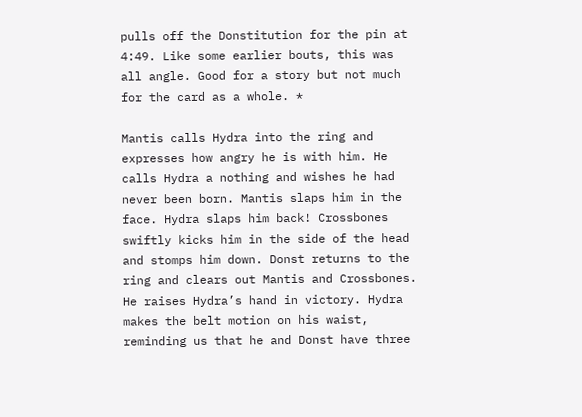pulls off the Donstitution for the pin at 4:49. Like some earlier bouts, this was all angle. Good for a story but not much for the card as a whole. *

Mantis calls Hydra into the ring and expresses how angry he is with him. He calls Hydra a nothing and wishes he had never been born. Mantis slaps him in the face. Hydra slaps him back! Crossbones swiftly kicks him in the side of the head and stomps him down. Donst returns to the ring and clears out Mantis and Crossbones. He raises Hydra’s hand in victory. Hydra makes the belt motion on his waist, reminding us that he and Donst have three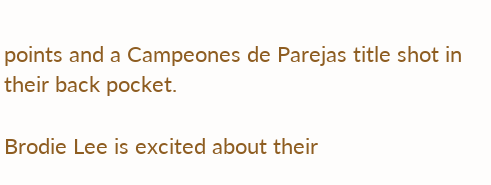points and a Campeones de Parejas title shot in their back pocket.

Brodie Lee is excited about their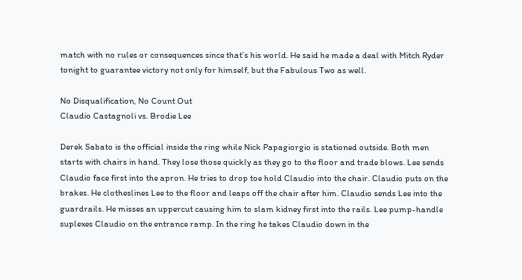match with no rules or consequences since that’s his world. He said he made a deal with Mitch Ryder tonight to guarantee victory not only for himself, but the Fabulous Two as well.

No Disqualification, No Count Out
Claudio Castagnoli vs. Brodie Lee

Derek Sabato is the official inside the ring while Nick Papagiorgio is stationed outside. Both men starts with chairs in hand. They lose those quickly as they go to the floor and trade blows. Lee sends Claudio face first into the apron. He tries to drop toe hold Claudio into the chair. Claudio puts on the brakes. He clotheslines Lee to the floor and leaps off the chair after him. Claudio sends Lee into the guardrails. He misses an uppercut causing him to slam kidney first into the rails. Lee pump-handle suplexes Claudio on the entrance ramp. In the ring he takes Claudio down in the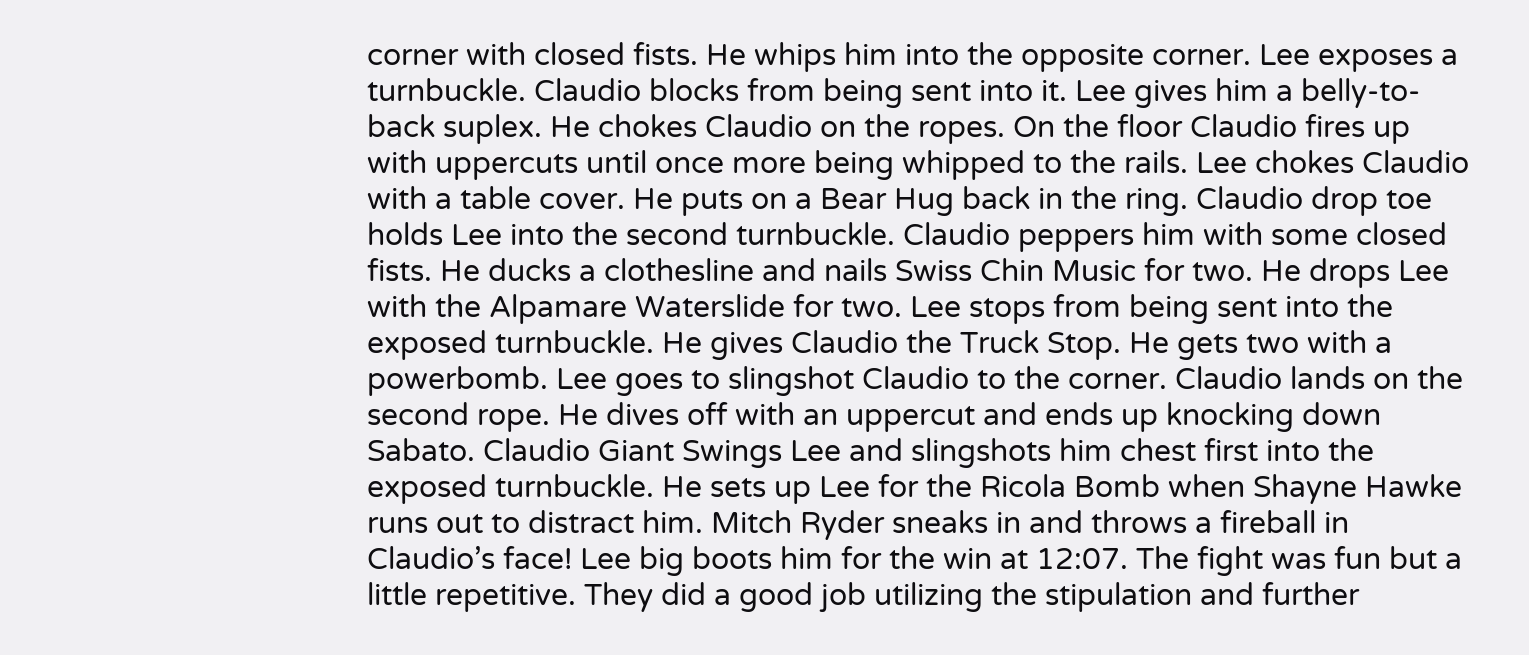corner with closed fists. He whips him into the opposite corner. Lee exposes a turnbuckle. Claudio blocks from being sent into it. Lee gives him a belly-to-back suplex. He chokes Claudio on the ropes. On the floor Claudio fires up with uppercuts until once more being whipped to the rails. Lee chokes Claudio with a table cover. He puts on a Bear Hug back in the ring. Claudio drop toe holds Lee into the second turnbuckle. Claudio peppers him with some closed fists. He ducks a clothesline and nails Swiss Chin Music for two. He drops Lee with the Alpamare Waterslide for two. Lee stops from being sent into the exposed turnbuckle. He gives Claudio the Truck Stop. He gets two with a powerbomb. Lee goes to slingshot Claudio to the corner. Claudio lands on the second rope. He dives off with an uppercut and ends up knocking down Sabato. Claudio Giant Swings Lee and slingshots him chest first into the exposed turnbuckle. He sets up Lee for the Ricola Bomb when Shayne Hawke runs out to distract him. Mitch Ryder sneaks in and throws a fireball in Claudio’s face! Lee big boots him for the win at 12:07. The fight was fun but a little repetitive. They did a good job utilizing the stipulation and further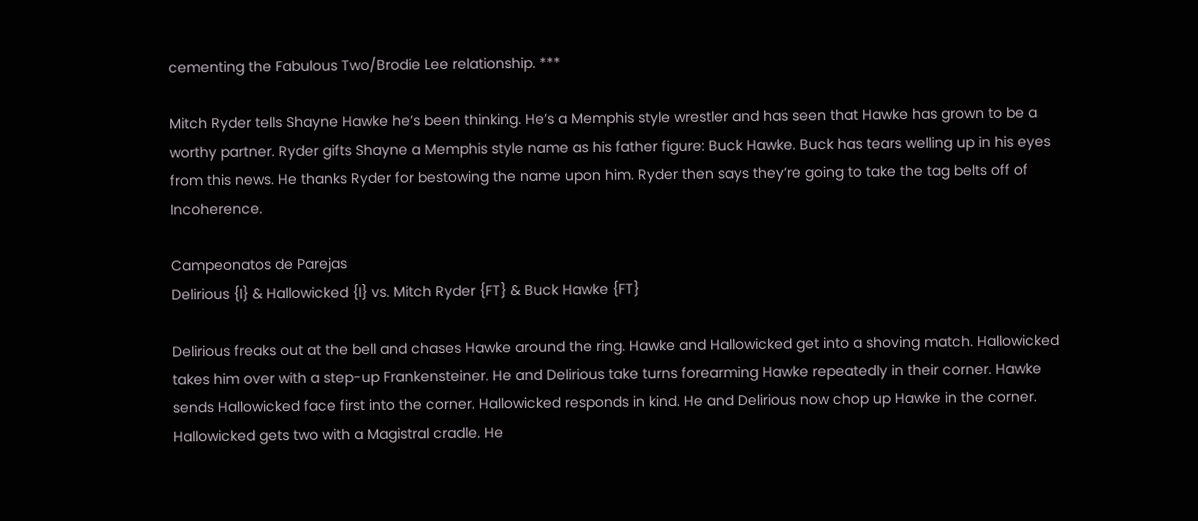cementing the Fabulous Two/Brodie Lee relationship. ***

Mitch Ryder tells Shayne Hawke he’s been thinking. He’s a Memphis style wrestler and has seen that Hawke has grown to be a worthy partner. Ryder gifts Shayne a Memphis style name as his father figure: Buck Hawke. Buck has tears welling up in his eyes from this news. He thanks Ryder for bestowing the name upon him. Ryder then says they’re going to take the tag belts off of Incoherence.

Campeonatos de Parejas
Delirious {I} & Hallowicked {I} vs. Mitch Ryder {FT} & Buck Hawke {FT}

Delirious freaks out at the bell and chases Hawke around the ring. Hawke and Hallowicked get into a shoving match. Hallowicked takes him over with a step-up Frankensteiner. He and Delirious take turns forearming Hawke repeatedly in their corner. Hawke sends Hallowicked face first into the corner. Hallowicked responds in kind. He and Delirious now chop up Hawke in the corner. Hallowicked gets two with a Magistral cradle. He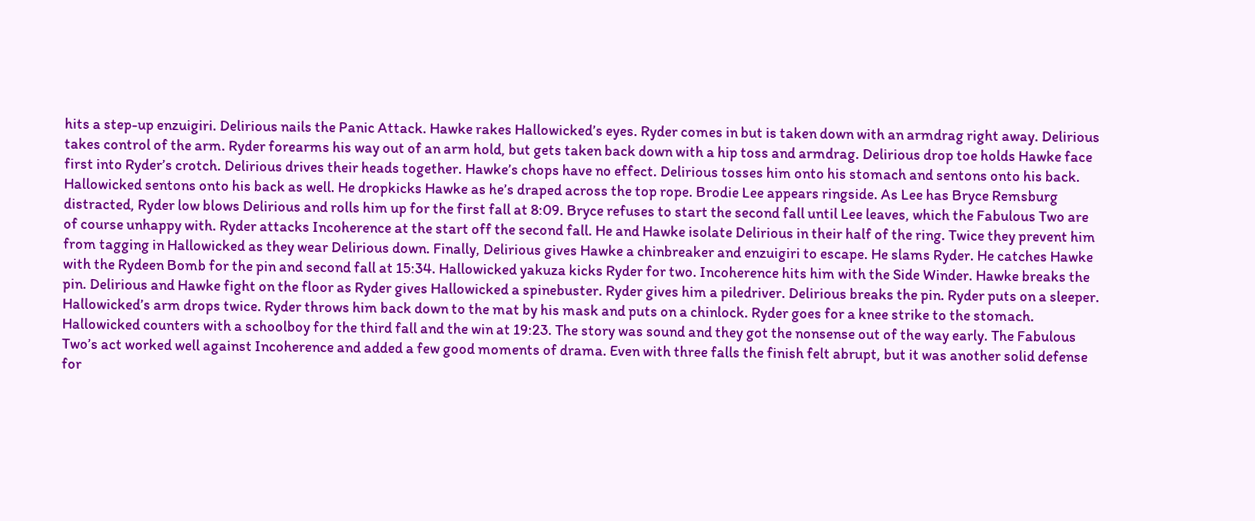hits a step-up enzuigiri. Delirious nails the Panic Attack. Hawke rakes Hallowicked’s eyes. Ryder comes in but is taken down with an armdrag right away. Delirious takes control of the arm. Ryder forearms his way out of an arm hold, but gets taken back down with a hip toss and armdrag. Delirious drop toe holds Hawke face first into Ryder’s crotch. Delirious drives their heads together. Hawke’s chops have no effect. Delirious tosses him onto his stomach and sentons onto his back. Hallowicked sentons onto his back as well. He dropkicks Hawke as he’s draped across the top rope. Brodie Lee appears ringside. As Lee has Bryce Remsburg distracted, Ryder low blows Delirious and rolls him up for the first fall at 8:09. Bryce refuses to start the second fall until Lee leaves, which the Fabulous Two are of course unhappy with. Ryder attacks Incoherence at the start off the second fall. He and Hawke isolate Delirious in their half of the ring. Twice they prevent him from tagging in Hallowicked as they wear Delirious down. Finally, Delirious gives Hawke a chinbreaker and enzuigiri to escape. He slams Ryder. He catches Hawke with the Rydeen Bomb for the pin and second fall at 15:34. Hallowicked yakuza kicks Ryder for two. Incoherence hits him with the Side Winder. Hawke breaks the pin. Delirious and Hawke fight on the floor as Ryder gives Hallowicked a spinebuster. Ryder gives him a piledriver. Delirious breaks the pin. Ryder puts on a sleeper. Hallowicked’s arm drops twice. Ryder throws him back down to the mat by his mask and puts on a chinlock. Ryder goes for a knee strike to the stomach. Hallowicked counters with a schoolboy for the third fall and the win at 19:23. The story was sound and they got the nonsense out of the way early. The Fabulous Two’s act worked well against Incoherence and added a few good moments of drama. Even with three falls the finish felt abrupt, but it was another solid defense for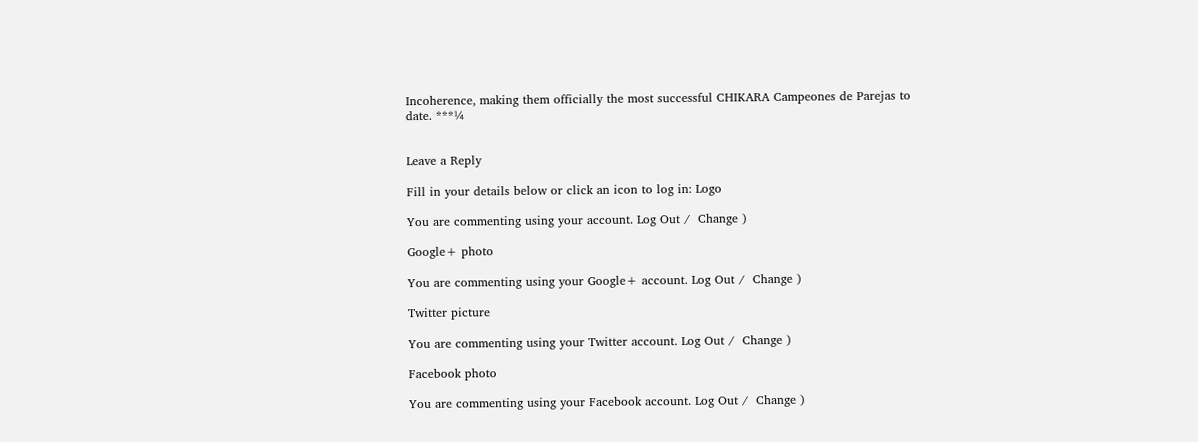Incoherence, making them officially the most successful CHIKARA Campeones de Parejas to date. ***¼


Leave a Reply

Fill in your details below or click an icon to log in: Logo

You are commenting using your account. Log Out /  Change )

Google+ photo

You are commenting using your Google+ account. Log Out /  Change )

Twitter picture

You are commenting using your Twitter account. Log Out /  Change )

Facebook photo

You are commenting using your Facebook account. Log Out /  Change )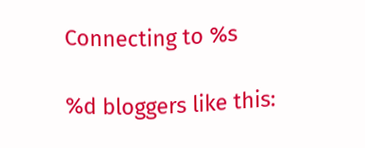Connecting to %s

%d bloggers like this: